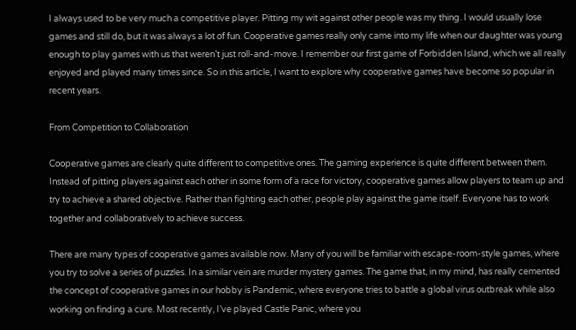I always used to be very much a competitive player. Pitting my wit against other people was my thing. I would usually lose games and still do, but it was always a lot of fun. Cooperative games really only came into my life when our daughter was young enough to play games with us that weren’t just roll-and-move. I remember our first game of Forbidden Island, which we all really enjoyed and played many times since. So in this article, I want to explore why cooperative games have become so popular in recent years.

From Competition to Collaboration

Cooperative games are clearly quite different to competitive ones. The gaming experience is quite different between them. Instead of pitting players against each other in some form of a race for victory, cooperative games allow players to team up and try to achieve a shared objective. Rather than fighting each other, people play against the game itself. Everyone has to work together and collaboratively to achieve success.

There are many types of cooperative games available now. Many of you will be familiar with escape-room-style games, where you try to solve a series of puzzles. In a similar vein are murder mystery games. The game that, in my mind, has really cemented the concept of cooperative games in our hobby is Pandemic, where everyone tries to battle a global virus outbreak while also working on finding a cure. Most recently, I’ve played Castle Panic, where you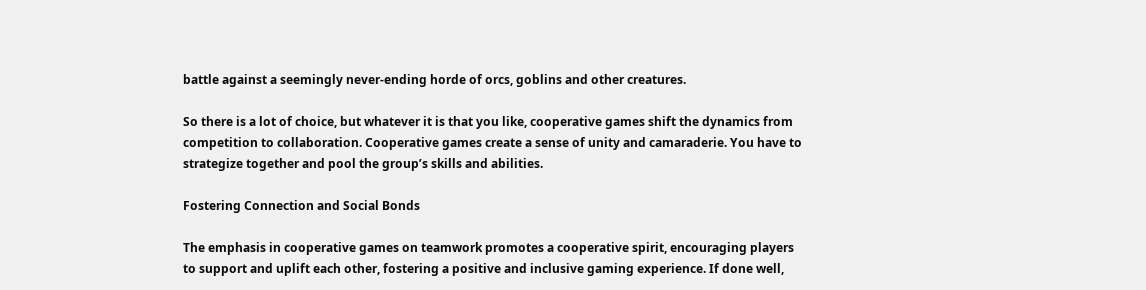battle against a seemingly never-ending horde of orcs, goblins and other creatures.

So there is a lot of choice, but whatever it is that you like, cooperative games shift the dynamics from competition to collaboration. Cooperative games create a sense of unity and camaraderie. You have to strategize together and pool the group’s skills and abilities.

Fostering Connection and Social Bonds

The emphasis in cooperative games on teamwork promotes a cooperative spirit, encouraging players to support and uplift each other, fostering a positive and inclusive gaming experience. If done well,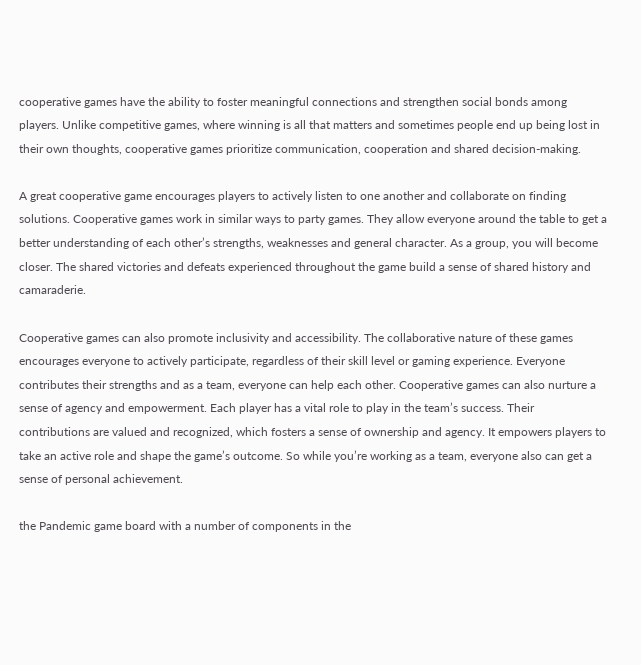cooperative games have the ability to foster meaningful connections and strengthen social bonds among players. Unlike competitive games, where winning is all that matters and sometimes people end up being lost in their own thoughts, cooperative games prioritize communication, cooperation and shared decision-making.

A great cooperative game encourages players to actively listen to one another and collaborate on finding solutions. Cooperative games work in similar ways to party games. They allow everyone around the table to get a better understanding of each other’s strengths, weaknesses and general character. As a group, you will become closer. The shared victories and defeats experienced throughout the game build a sense of shared history and camaraderie.

Cooperative games can also promote inclusivity and accessibility. The collaborative nature of these games encourages everyone to actively participate, regardless of their skill level or gaming experience. Everyone contributes their strengths and as a team, everyone can help each other. Cooperative games can also nurture a sense of agency and empowerment. Each player has a vital role to play in the team’s success. Their contributions are valued and recognized, which fosters a sense of ownership and agency. It empowers players to take an active role and shape the game’s outcome. So while you’re working as a team, everyone also can get a sense of personal achievement.

the Pandemic game board with a number of components in the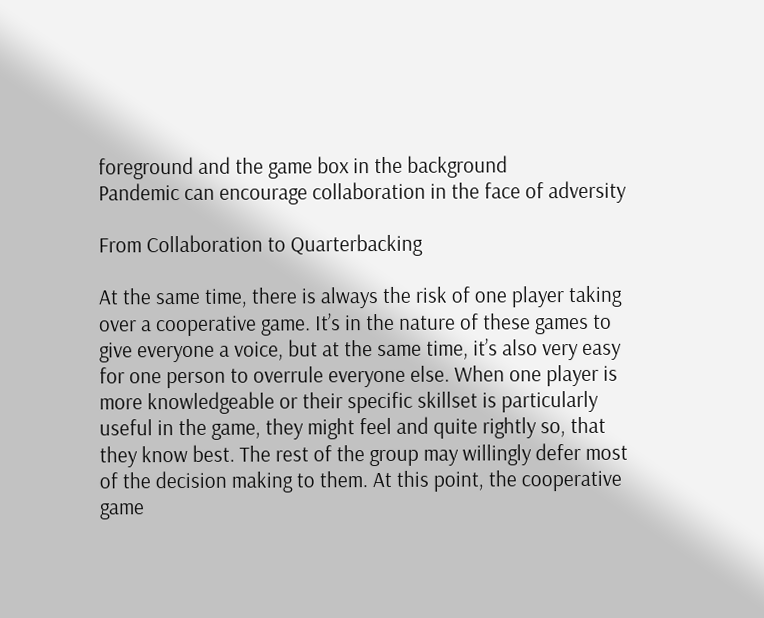foreground and the game box in the background
Pandemic can encourage collaboration in the face of adversity

From Collaboration to Quarterbacking

At the same time, there is always the risk of one player taking over a cooperative game. It’s in the nature of these games to give everyone a voice, but at the same time, it’s also very easy for one person to overrule everyone else. When one player is more knowledgeable or their specific skillset is particularly useful in the game, they might feel and quite rightly so, that they know best. The rest of the group may willingly defer most of the decision making to them. At this point, the cooperative game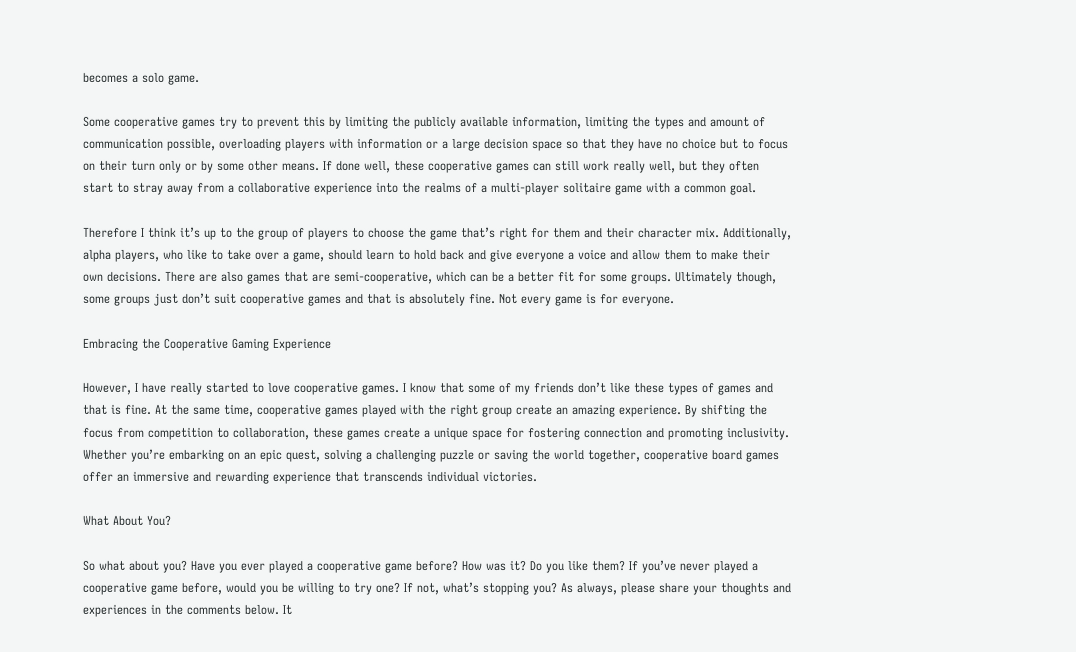becomes a solo game.

Some cooperative games try to prevent this by limiting the publicly available information, limiting the types and amount of communication possible, overloading players with information or a large decision space so that they have no choice but to focus on their turn only or by some other means. If done well, these cooperative games can still work really well, but they often start to stray away from a collaborative experience into the realms of a multi-player solitaire game with a common goal.

Therefore I think it’s up to the group of players to choose the game that’s right for them and their character mix. Additionally, alpha players, who like to take over a game, should learn to hold back and give everyone a voice and allow them to make their own decisions. There are also games that are semi-cooperative, which can be a better fit for some groups. Ultimately though, some groups just don’t suit cooperative games and that is absolutely fine. Not every game is for everyone.

Embracing the Cooperative Gaming Experience

However, I have really started to love cooperative games. I know that some of my friends don’t like these types of games and that is fine. At the same time, cooperative games played with the right group create an amazing experience. By shifting the focus from competition to collaboration, these games create a unique space for fostering connection and promoting inclusivity. Whether you’re embarking on an epic quest, solving a challenging puzzle or saving the world together, cooperative board games offer an immersive and rewarding experience that transcends individual victories.

What About You?

So what about you? Have you ever played a cooperative game before? How was it? Do you like them? If you’ve never played a cooperative game before, would you be willing to try one? If not, what’s stopping you? As always, please share your thoughts and experiences in the comments below. It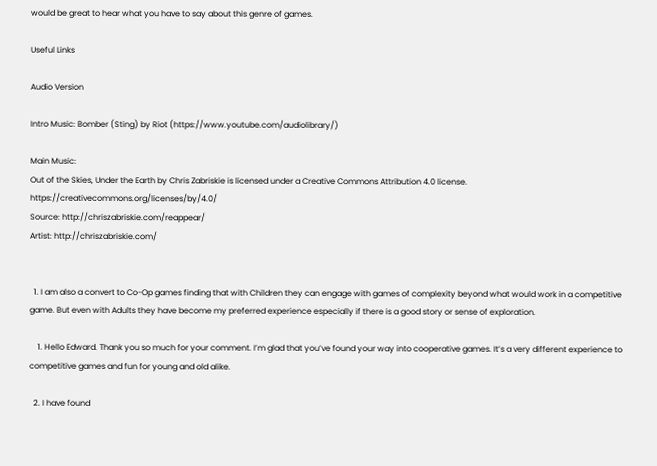would be great to hear what you have to say about this genre of games.

Useful Links

Audio Version

Intro Music: Bomber (Sting) by Riot (https://www.youtube.com/audiolibrary/)

Main Music:
Out of the Skies, Under the Earth by Chris Zabriskie is licensed under a Creative Commons Attribution 4.0 license. https://creativecommons.org/licenses/by/4.0/
Source: http://chriszabriskie.com/reappear/
Artist: http://chriszabriskie.com/


  1. I am also a convert to Co-Op games finding that with Children they can engage with games of complexity beyond what would work in a competitive game. But even with Adults they have become my preferred experience especially if there is a good story or sense of exploration.

    1. Hello Edward. Thank you so much for your comment. I’m glad that you’ve found your way into cooperative games. It’s a very different experience to competitive games and fun for young and old alike.

  2. I have found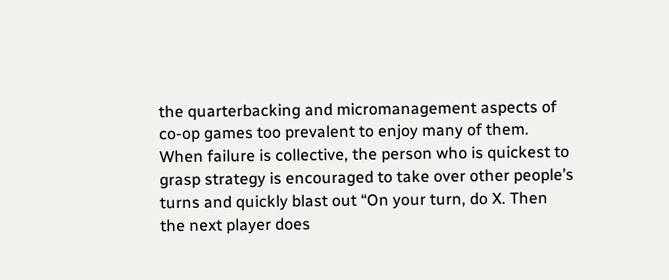the quarterbacking and micromanagement aspects of co-op games too prevalent to enjoy many of them. When failure is collective, the person who is quickest to grasp strategy is encouraged to take over other people’s turns and quickly blast out “On your turn, do X. Then the next player does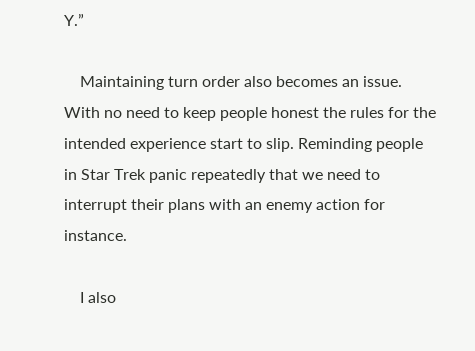Y.”

    Maintaining turn order also becomes an issue. With no need to keep people honest the rules for the intended experience start to slip. Reminding people in Star Trek panic repeatedly that we need to interrupt their plans with an enemy action for instance.

    I also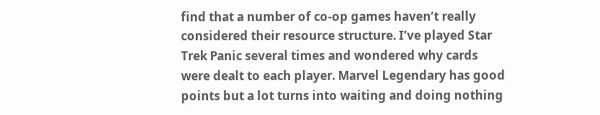find that a number of co-op games haven’t really considered their resource structure. I’ve played Star Trek Panic several times and wondered why cards were dealt to each player. Marvel Legendary has good points but a lot turns into waiting and doing nothing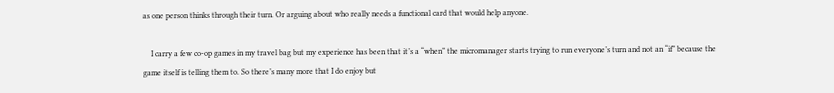as one person thinks through their turn. Or arguing about who really needs a functional card that would help anyone.

    I carry a few co-op games in my travel bag but my experience has been that it’s a “when” the micromanager starts trying to run everyone’s turn and not an “if” because the game itself is telling them to. So there’s many more that I do enjoy but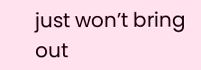just won’t bring out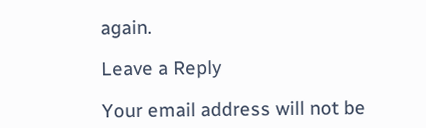again.

Leave a Reply

Your email address will not be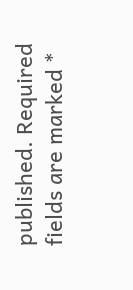published. Required fields are marked *